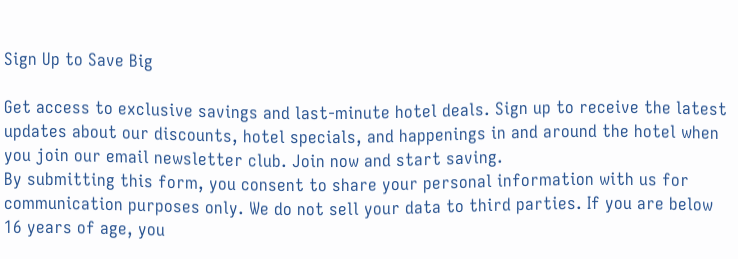Sign Up to Save Big

Get access to exclusive savings and last-minute hotel deals. Sign up to receive the latest updates about our discounts, hotel specials, and happenings in and around the hotel when you join our email newsletter club. Join now and start saving.
By submitting this form, you consent to share your personal information with us for communication purposes only. We do not sell your data to third parties. If you are below 16 years of age, you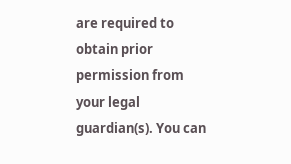are required to obtain prior permission from your legal guardian(s). You can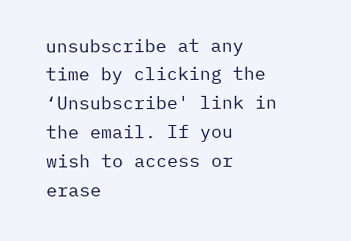unsubscribe at any time by clicking the ‘Unsubscribe' link in the email. If you wish to access or erase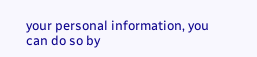your personal information, you can do so by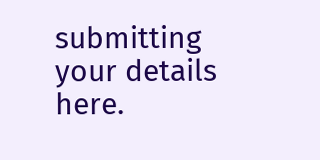submitting your details here.